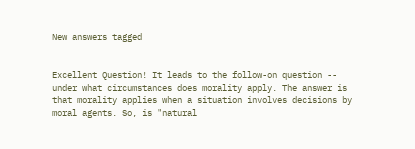New answers tagged


Excellent Question! It leads to the follow-on question -- under what circumstances does morality apply. The answer is that morality applies when a situation involves decisions by moral agents. So, is "natural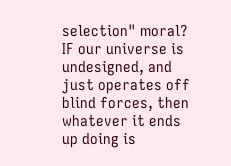selection" moral? IF our universe is undesigned, and just operates off blind forces, then whatever it ends up doing is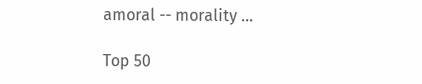amoral -- morality ...

Top 50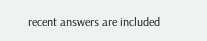recent answers are included